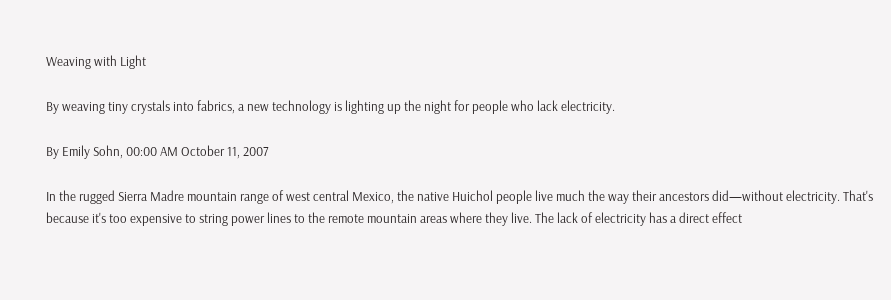Weaving with Light

By weaving tiny crystals into fabrics, a new technology is lighting up the night for people who lack electricity.

By Emily Sohn, 00:00 AM October 11, 2007

In the rugged Sierra Madre mountain range of west central Mexico, the native Huichol people live much the way their ancestors did—without electricity. That's because it's too expensive to string power lines to the remote mountain areas where they live. The lack of electricity has a direct effect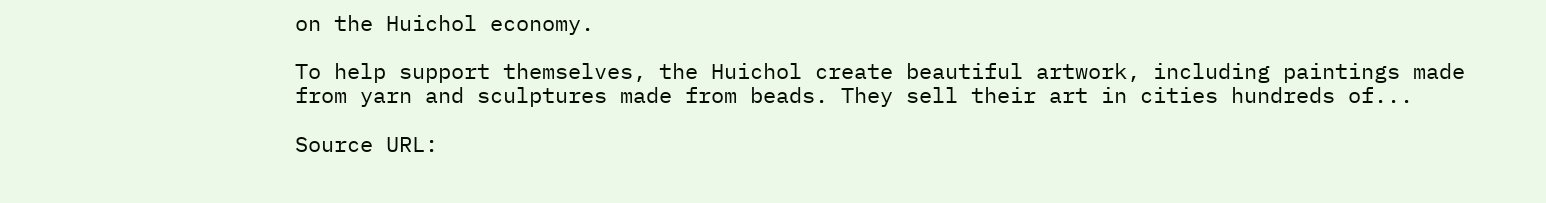on the Huichol economy.

To help support themselves, the Huichol create beautiful artwork, including paintings made from yarn and sculptures made from beads. They sell their art in cities hundreds of...

Source URL: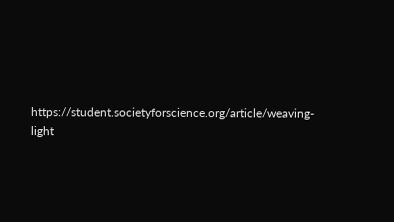https://student.societyforscience.org/article/weaving-light